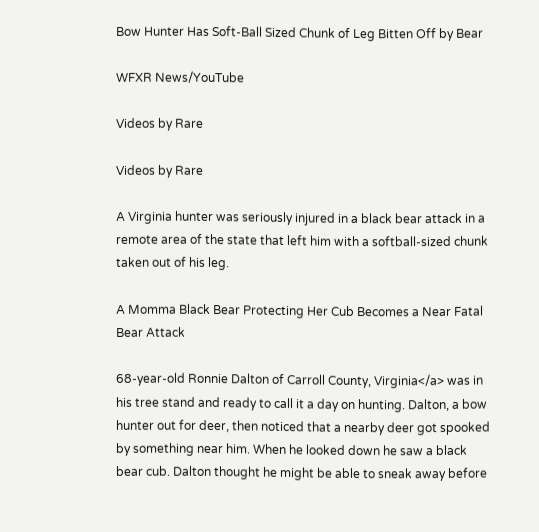Bow Hunter Has Soft-Ball Sized Chunk of Leg Bitten Off by Bear

WFXR News/YouTube

Videos by Rare

Videos by Rare

A Virginia hunter was seriously injured in a black bear attack in a remote area of the state that left him with a softball-sized chunk taken out of his leg.

A Momma Black Bear Protecting Her Cub Becomes a Near Fatal Bear Attack

68-year-old Ronnie Dalton of Carroll County, Virginia</a> was in his tree stand and ready to call it a day on hunting. Dalton, a bow hunter out for deer, then noticed that a nearby deer got spooked by something near him. When he looked down he saw a black bear cub. Dalton thought he might be able to sneak away before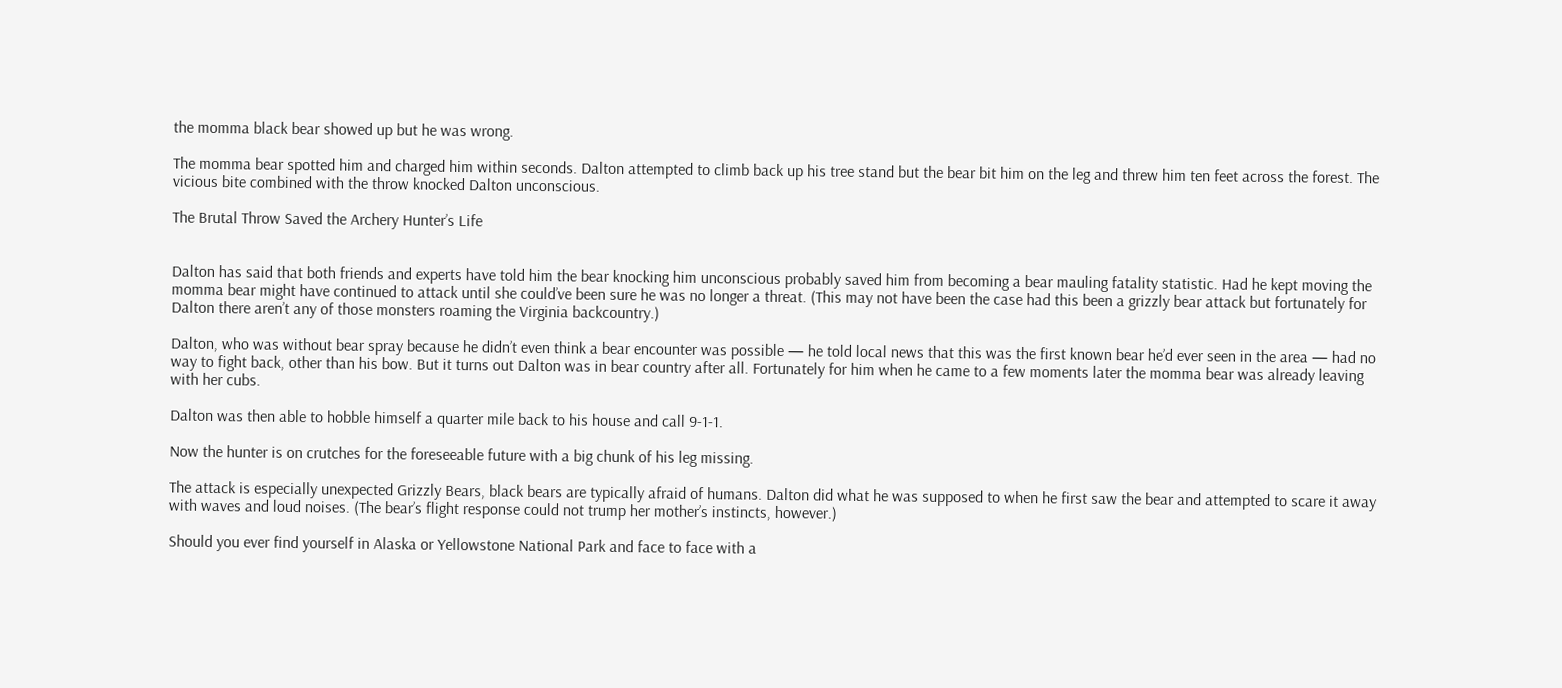the momma black bear showed up but he was wrong.

The momma bear spotted him and charged him within seconds. Dalton attempted to climb back up his tree stand but the bear bit him on the leg and threw him ten feet across the forest. The vicious bite combined with the throw knocked Dalton unconscious.

The Brutal Throw Saved the Archery Hunter’s Life


Dalton has said that both friends and experts have told him the bear knocking him unconscious probably saved him from becoming a bear mauling fatality statistic. Had he kept moving the momma bear might have continued to attack until she could’ve been sure he was no longer a threat. (This may not have been the case had this been a grizzly bear attack but fortunately for Dalton there aren’t any of those monsters roaming the Virginia backcountry.)

Dalton, who was without bear spray because he didn’t even think a bear encounter was possible — he told local news that this was the first known bear he’d ever seen in the area — had no way to fight back, other than his bow. But it turns out Dalton was in bear country after all. Fortunately for him when he came to a few moments later the momma bear was already leaving with her cubs.

Dalton was then able to hobble himself a quarter mile back to his house and call 9-1-1.

Now the hunter is on crutches for the foreseeable future with a big chunk of his leg missing.

The attack is especially unexpected Grizzly Bears, black bears are typically afraid of humans. Dalton did what he was supposed to when he first saw the bear and attempted to scare it away with waves and loud noises. (The bear’s flight response could not trump her mother’s instincts, however.)

Should you ever find yourself in Alaska or Yellowstone National Park and face to face with a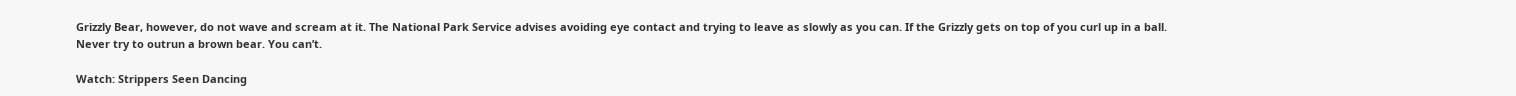Grizzly Bear, however, do not wave and scream at it. The National Park Service advises avoiding eye contact and trying to leave as slowly as you can. If the Grizzly gets on top of you curl up in a ball. Never try to outrun a brown bear. You can’t.

Watch: Strippers Seen Dancing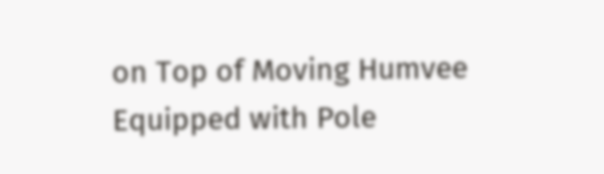on Top of Moving Humvee Equipped with Pole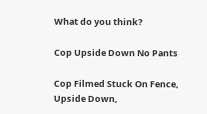What do you think?

Cop Upside Down No Pants

Cop Filmed Stuck On Fence, Upside Down,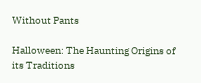Without Pants

Halloween: The Haunting Origins of its Traditions